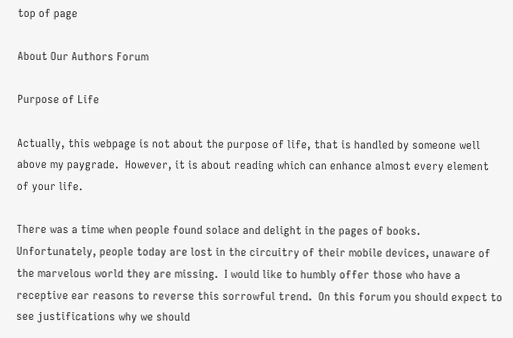top of page

About Our Authors Forum

Purpose of Life

Actually, this webpage is not about the purpose of life, that is handled by someone well above my paygrade.  However, it is about reading which can enhance almost every element of your life.

There was a time when people found solace and delight in the pages of books.  Unfortunately, people today are lost in the circuitry of their mobile devices, unaware of the marvelous world they are missing.  I would like to humbly offer those who have a receptive ear reasons to reverse this sorrowful trend.  On this forum you should expect to see justifications why we should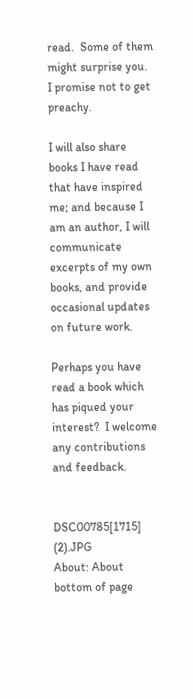read.  Some of them might surprise you.  I promise not to get preachy.

I will also share books I have read that have inspired me; and because I am an author, I will communicate excerpts of my own books, and provide occasional updates on future work.

Perhaps you have read a book which has piqued your interest?  I welcome any contributions and feedback.


DSC00785[1715] (2).JPG
About: About
bottom of page